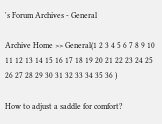's Forum Archives - General

Archive Home >> General(1 2 3 4 5 6 7 8 9 10 11 12 13 14 15 16 17 18 19 20 21 22 23 24 25 26 27 28 29 30 31 32 33 34 35 36 )

How to adjust a saddle for comfort?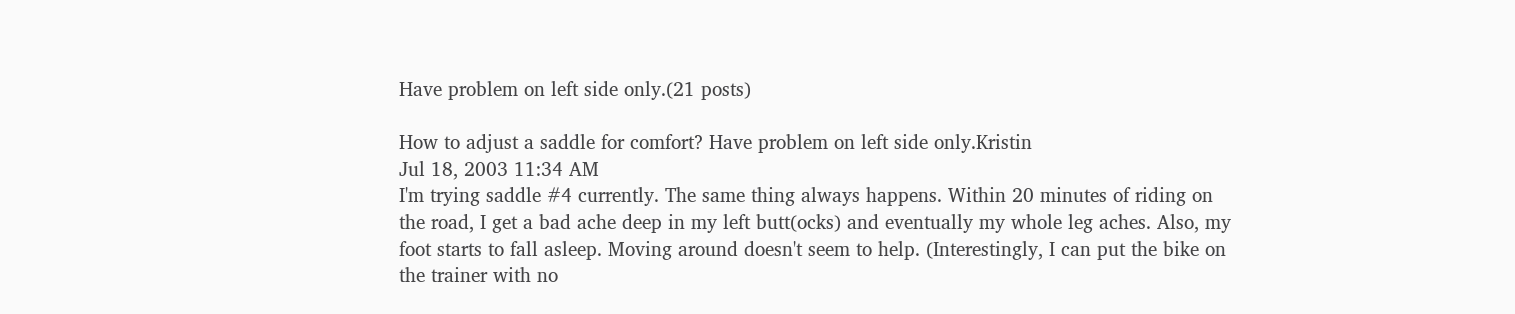Have problem on left side only.(21 posts)

How to adjust a saddle for comfort? Have problem on left side only.Kristin
Jul 18, 2003 11:34 AM
I'm trying saddle #4 currently. The same thing always happens. Within 20 minutes of riding on the road, I get a bad ache deep in my left butt(ocks) and eventually my whole leg aches. Also, my foot starts to fall asleep. Moving around doesn't seem to help. (Interestingly, I can put the bike on the trainer with no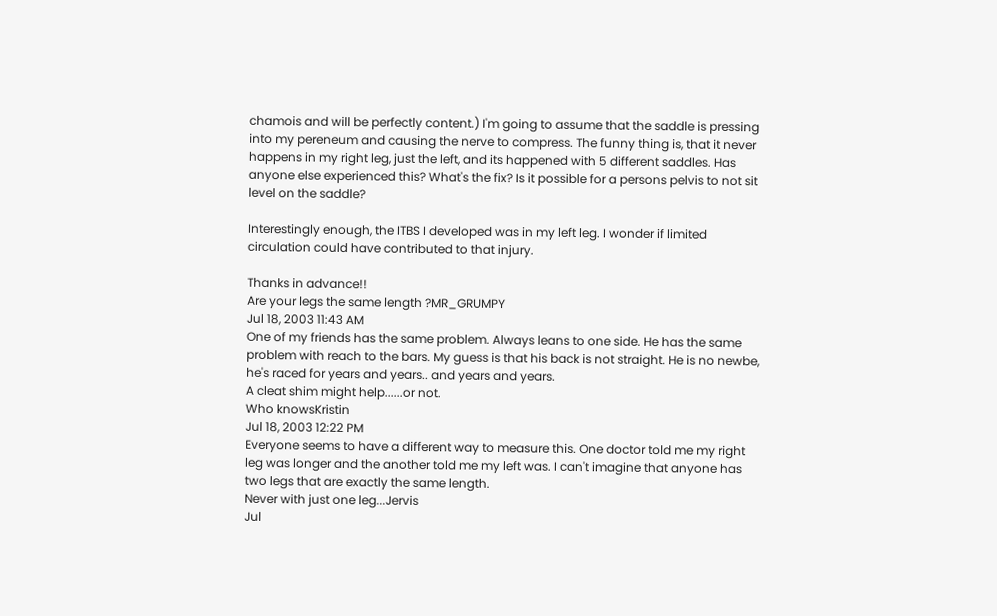chamois and will be perfectly content.) I'm going to assume that the saddle is pressing into my pereneum and causing the nerve to compress. The funny thing is, that it never happens in my right leg, just the left, and its happened with 5 different saddles. Has anyone else experienced this? What's the fix? Is it possible for a persons pelvis to not sit level on the saddle?

Interestingly enough, the ITBS I developed was in my left leg. I wonder if limited circulation could have contributed to that injury.

Thanks in advance!!
Are your legs the same length ?MR_GRUMPY
Jul 18, 2003 11:43 AM
One of my friends has the same problem. Always leans to one side. He has the same problem with reach to the bars. My guess is that his back is not straight. He is no newbe, he's raced for years and years.. and years and years.
A cleat shim might help......or not.
Who knowsKristin
Jul 18, 2003 12:22 PM
Everyone seems to have a different way to measure this. One doctor told me my right leg was longer and the another told me my left was. I can't imagine that anyone has two legs that are exactly the same length.
Never with just one leg...Jervis
Jul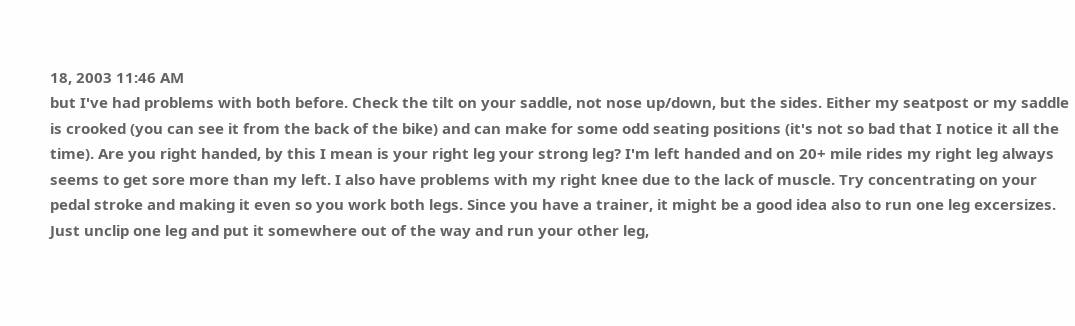18, 2003 11:46 AM
but I've had problems with both before. Check the tilt on your saddle, not nose up/down, but the sides. Either my seatpost or my saddle is crooked (you can see it from the back of the bike) and can make for some odd seating positions (it's not so bad that I notice it all the time). Are you right handed, by this I mean is your right leg your strong leg? I'm left handed and on 20+ mile rides my right leg always seems to get sore more than my left. I also have problems with my right knee due to the lack of muscle. Try concentrating on your pedal stroke and making it even so you work both legs. Since you have a trainer, it might be a good idea also to run one leg excersizes. Just unclip one leg and put it somewhere out of the way and run your other leg,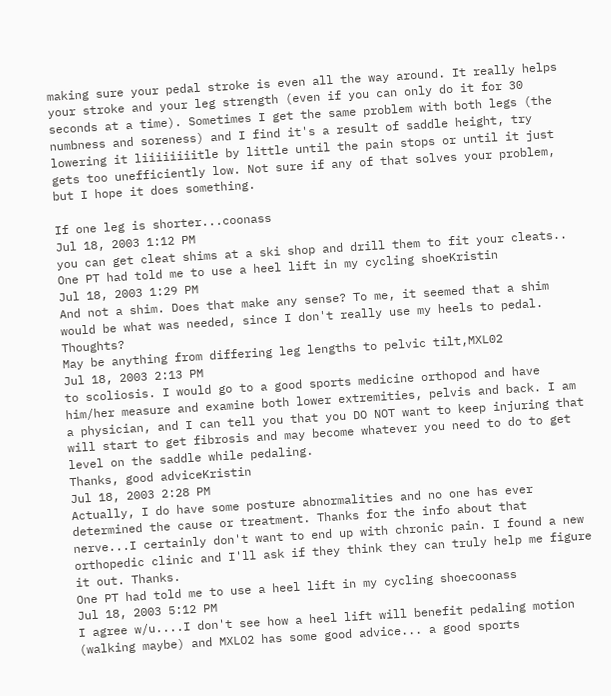making sure your pedal stroke is even all the way around. It really helps your stroke and your leg strength (even if you can only do it for 30 seconds at a time). Sometimes I get the same problem with both legs (the numbness and soreness) and I find it's a result of saddle height, try lowering it liiiiiiiitle by little until the pain stops or until it just gets too unefficiently low. Not sure if any of that solves your problem, but I hope it does something.

If one leg is shorter...coonass
Jul 18, 2003 1:12 PM
you can get cleat shims at a ski shop and drill them to fit your cleats..
One PT had told me to use a heel lift in my cycling shoeKristin
Jul 18, 2003 1:29 PM
And not a shim. Does that make any sense? To me, it seemed that a shim would be what was needed, since I don't really use my heels to pedal. Thoughts?
May be anything from differing leg lengths to pelvic tilt,MXL02
Jul 18, 2003 2:13 PM
to scoliosis. I would go to a good sports medicine orthopod and have him/her measure and examine both lower extremities, pelvis and back. I am a physician, and I can tell you that you DO NOT want to keep injuring that will start to get fibrosis and may become whatever you need to do to get level on the saddle while pedaling.
Thanks, good adviceKristin
Jul 18, 2003 2:28 PM
Actually, I do have some posture abnormalities and no one has ever determined the cause or treatment. Thanks for the info about that nerve...I certainly don't want to end up with chronic pain. I found a new orthopedic clinic and I'll ask if they think they can truly help me figure it out. Thanks.
One PT had told me to use a heel lift in my cycling shoecoonass
Jul 18, 2003 5:12 PM
I agree w/u....I don't see how a heel lift will benefit pedaling motion (walking maybe) and MXLO2 has some good advice... a good sports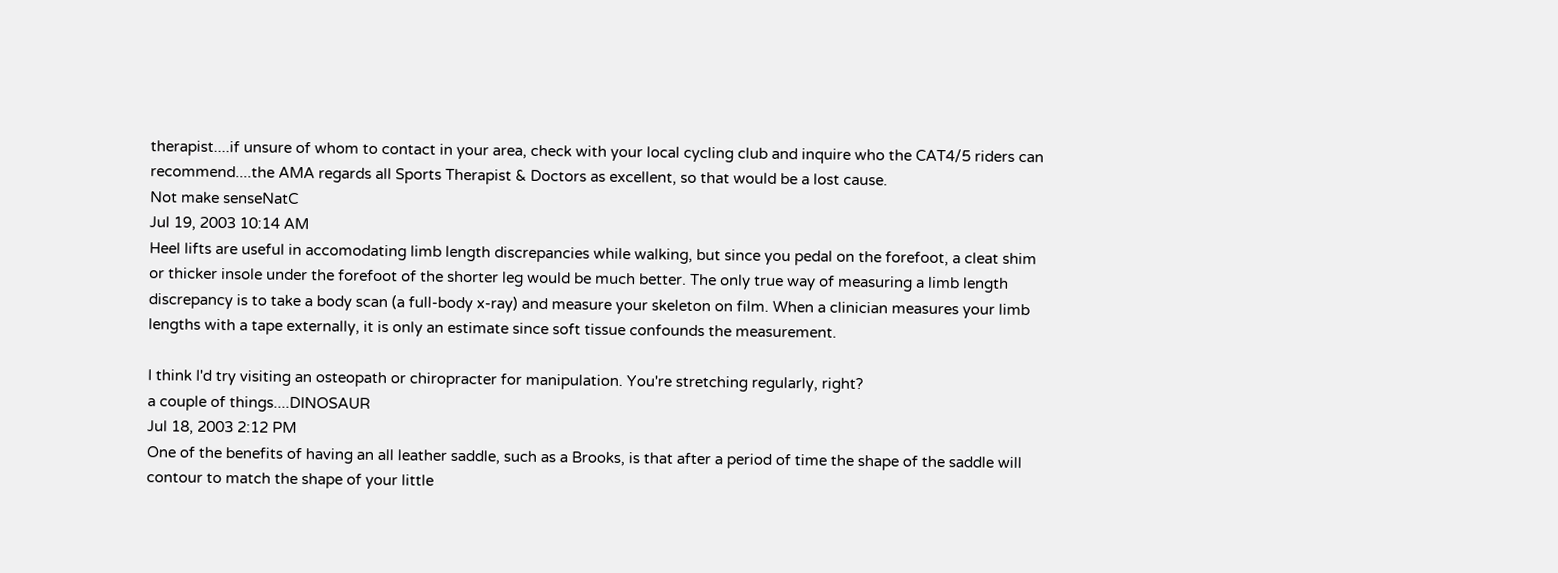therapist....if unsure of whom to contact in your area, check with your local cycling club and inquire who the CAT4/5 riders can recommend....the AMA regards all Sports Therapist & Doctors as excellent, so that would be a lost cause.
Not make senseNatC
Jul 19, 2003 10:14 AM
Heel lifts are useful in accomodating limb length discrepancies while walking, but since you pedal on the forefoot, a cleat shim or thicker insole under the forefoot of the shorter leg would be much better. The only true way of measuring a limb length discrepancy is to take a body scan (a full-body x-ray) and measure your skeleton on film. When a clinician measures your limb lengths with a tape externally, it is only an estimate since soft tissue confounds the measurement.

I think I'd try visiting an osteopath or chiropracter for manipulation. You're stretching regularly, right?
a couple of things....DINOSAUR
Jul 18, 2003 2:12 PM
One of the benefits of having an all leather saddle, such as a Brooks, is that after a period of time the shape of the saddle will contour to match the shape of your little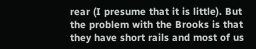rear (I presume that it is little). But the problem with the Brooks is that they have short rails and most of us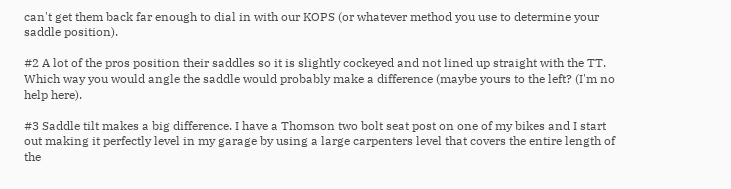can't get them back far enough to dial in with our KOPS (or whatever method you use to determine your saddle position).

#2 A lot of the pros position their saddles so it is slightly cockeyed and not lined up straight with the TT. Which way you would angle the saddle would probably make a difference (maybe yours to the left? (I'm no help here).

#3 Saddle tilt makes a big difference. I have a Thomson two bolt seat post on one of my bikes and I start out making it perfectly level in my garage by using a large carpenters level that covers the entire length of the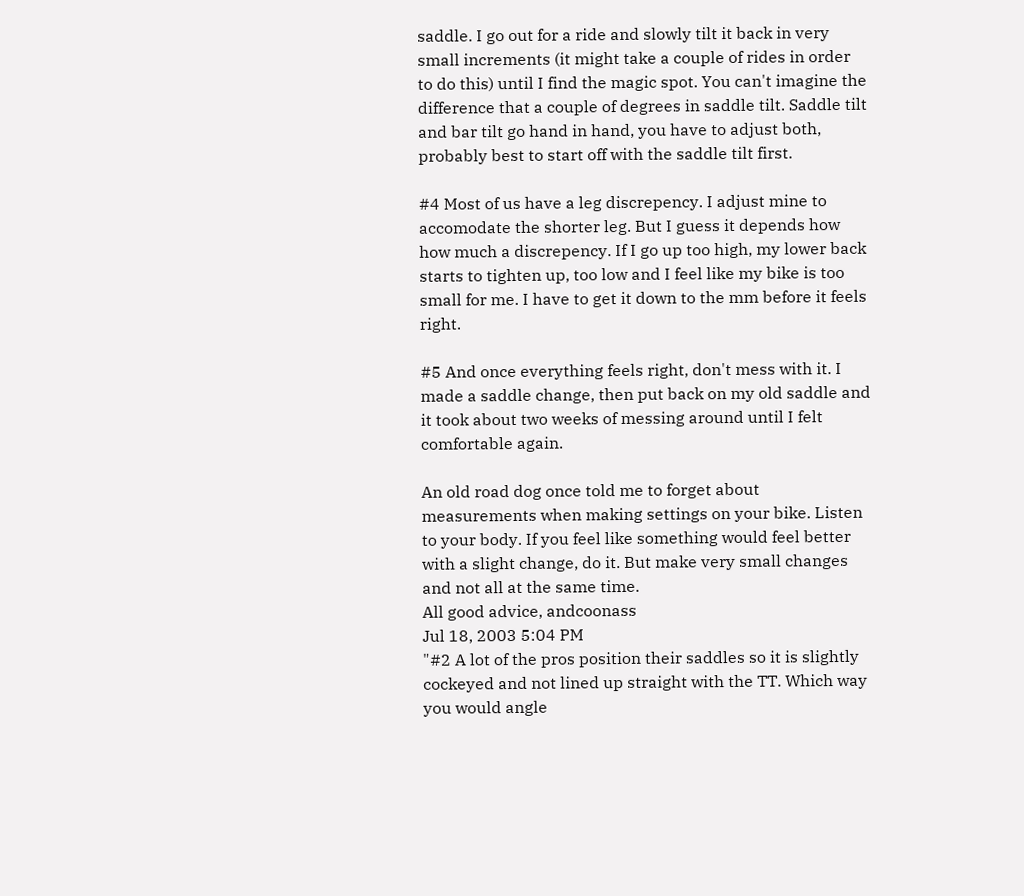saddle. I go out for a ride and slowly tilt it back in very small increments (it might take a couple of rides in order to do this) until I find the magic spot. You can't imagine the difference that a couple of degrees in saddle tilt. Saddle tilt and bar tilt go hand in hand, you have to adjust both, probably best to start off with the saddle tilt first.

#4 Most of us have a leg discrepency. I adjust mine to accomodate the shorter leg. But I guess it depends how how much a discrepency. If I go up too high, my lower back starts to tighten up, too low and I feel like my bike is too small for me. I have to get it down to the mm before it feels right.

#5 And once everything feels right, don't mess with it. I made a saddle change, then put back on my old saddle and it took about two weeks of messing around until I felt comfortable again.

An old road dog once told me to forget about measurements when making settings on your bike. Listen to your body. If you feel like something would feel better with a slight change, do it. But make very small changes and not all at the same time.
All good advice, andcoonass
Jul 18, 2003 5:04 PM
"#2 A lot of the pros position their saddles so it is slightly cockeyed and not lined up straight with the TT. Which way you would angle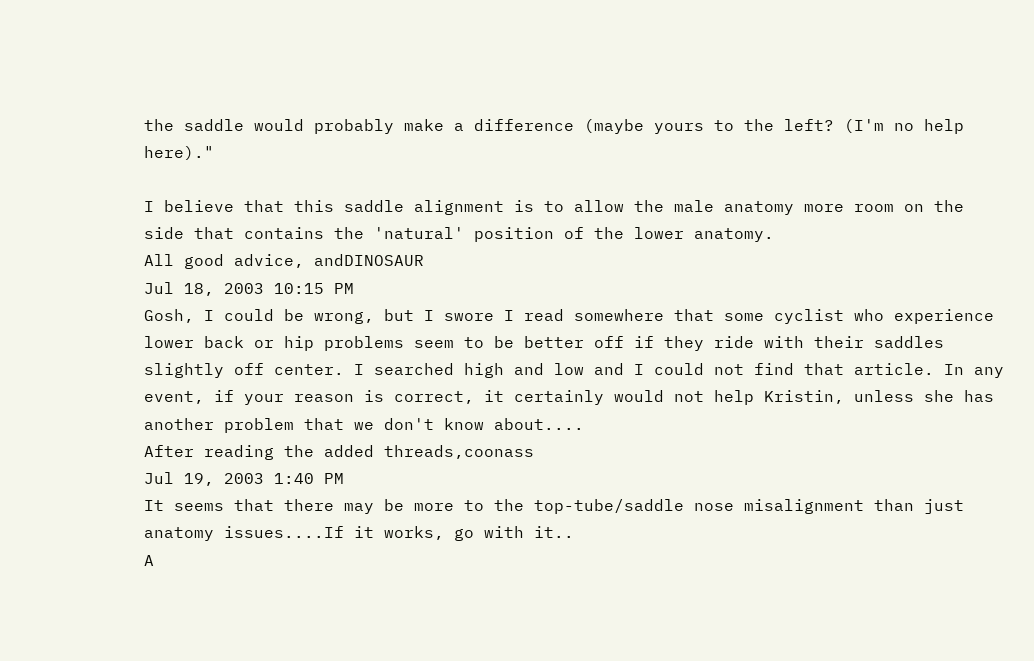the saddle would probably make a difference (maybe yours to the left? (I'm no help here)."

I believe that this saddle alignment is to allow the male anatomy more room on the side that contains the 'natural' position of the lower anatomy.
All good advice, andDINOSAUR
Jul 18, 2003 10:15 PM
Gosh, I could be wrong, but I swore I read somewhere that some cyclist who experience lower back or hip problems seem to be better off if they ride with their saddles slightly off center. I searched high and low and I could not find that article. In any event, if your reason is correct, it certainly would not help Kristin, unless she has another problem that we don't know about....
After reading the added threads,coonass
Jul 19, 2003 1:40 PM
It seems that there may be more to the top-tube/saddle nose misalignment than just anatomy issues....If it works, go with it..
A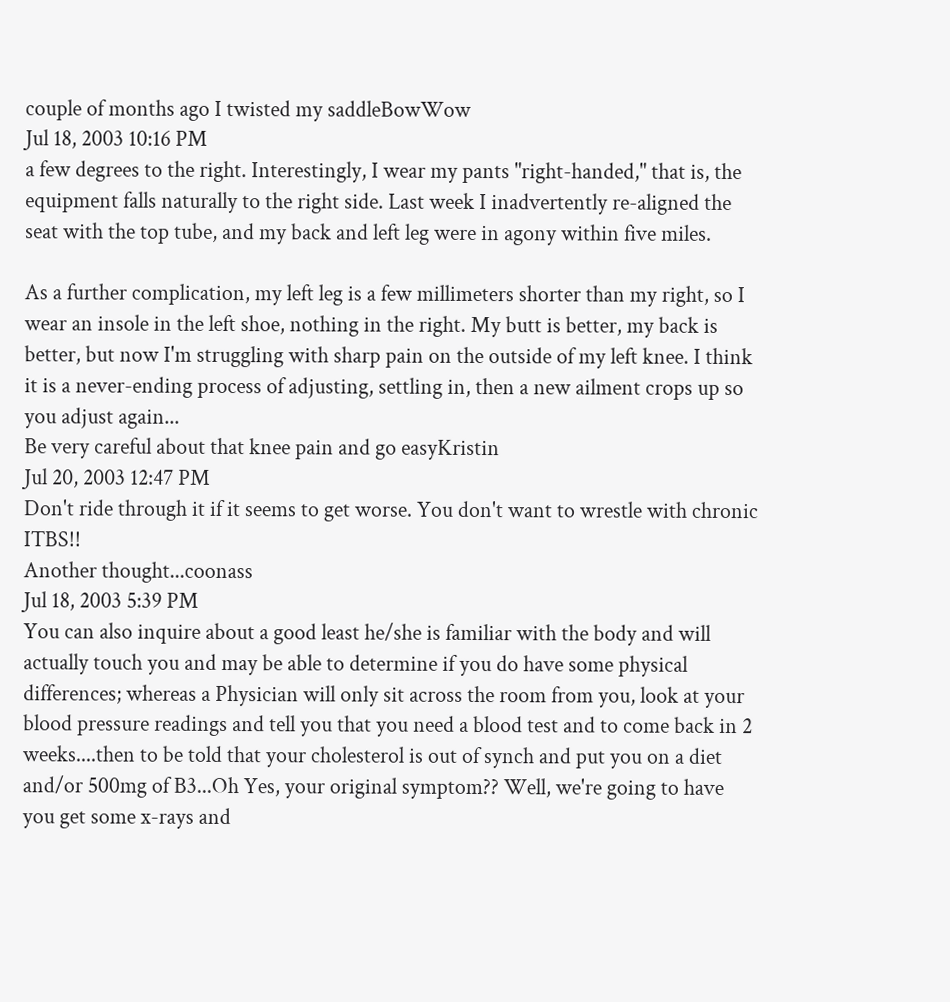couple of months ago I twisted my saddleBowWow
Jul 18, 2003 10:16 PM
a few degrees to the right. Interestingly, I wear my pants "right-handed," that is, the equipment falls naturally to the right side. Last week I inadvertently re-aligned the seat with the top tube, and my back and left leg were in agony within five miles.

As a further complication, my left leg is a few millimeters shorter than my right, so I wear an insole in the left shoe, nothing in the right. My butt is better, my back is better, but now I'm struggling with sharp pain on the outside of my left knee. I think it is a never-ending process of adjusting, settling in, then a new ailment crops up so you adjust again...
Be very careful about that knee pain and go easyKristin
Jul 20, 2003 12:47 PM
Don't ride through it if it seems to get worse. You don't want to wrestle with chronic ITBS!!
Another thought...coonass
Jul 18, 2003 5:39 PM
You can also inquire about a good least he/she is familiar with the body and will actually touch you and may be able to determine if you do have some physical differences; whereas a Physician will only sit across the room from you, look at your blood pressure readings and tell you that you need a blood test and to come back in 2 weeks....then to be told that your cholesterol is out of synch and put you on a diet and/or 500mg of B3...Oh Yes, your original symptom?? Well, we're going to have you get some x-rays and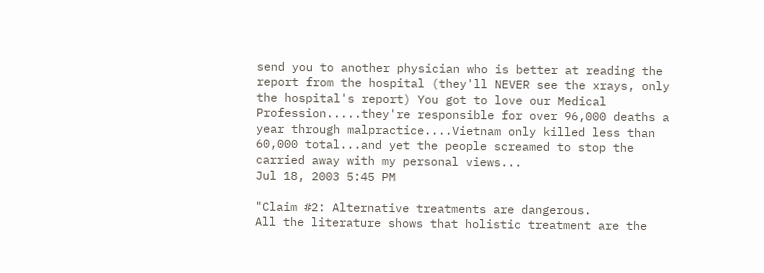send you to another physician who is better at reading the report from the hospital (they'll NEVER see the xrays, only the hospital's report) You got to love our Medical Profession.....they're responsible for over 96,000 deaths a year through malpractice....Vietnam only killed less than 60,000 total...and yet the people screamed to stop the carried away with my personal views...
Jul 18, 2003 5:45 PM

"Claim #2: Alternative treatments are dangerous.
All the literature shows that holistic treatment are the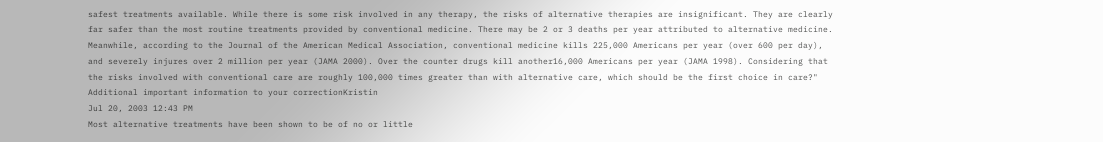safest treatments available. While there is some risk involved in any therapy, the risks of alternative therapies are insignificant. They are clearly far safer than the most routine treatments provided by conventional medicine. There may be 2 or 3 deaths per year attributed to alternative medicine.
Meanwhile, according to the Journal of the American Medical Association, conventional medicine kills 225,000 Americans per year (over 600 per day), and severely injures over 2 million per year (JAMA 2000). Over the counter drugs kill another16,000 Americans per year (JAMA 1998). Considering that the risks involved with conventional care are roughly 100,000 times greater than with alternative care, which should be the first choice in care?"
Additional important information to your correctionKristin
Jul 20, 2003 12:43 PM
Most alternative treatments have been shown to be of no or little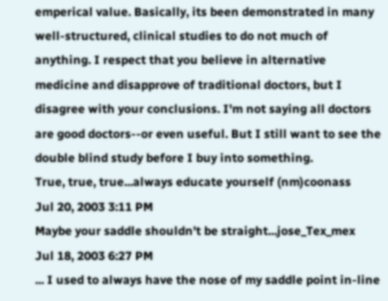emperical value. Basically, its been demonstrated in many well-structured, clinical studies to do not much of anything. I respect that you believe in alternative medicine and disapprove of traditional doctors, but I disagree with your conclusions. I'm not saying all doctors are good doctors--or even useful. But I still want to see the double blind study before I buy into something.
True, true, true...always educate yourself (nm)coonass
Jul 20, 2003 3:11 PM
Maybe your saddle shouldn't be straight...jose_Tex_mex
Jul 18, 2003 6:27 PM
... I used to always have the nose of my saddle point in-line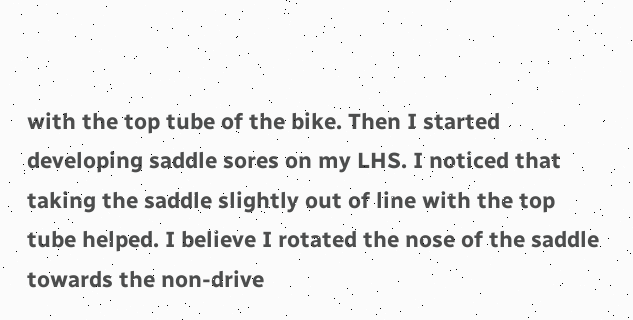with the top tube of the bike. Then I started developing saddle sores on my LHS. I noticed that taking the saddle slightly out of line with the top tube helped. I believe I rotated the nose of the saddle towards the non-drive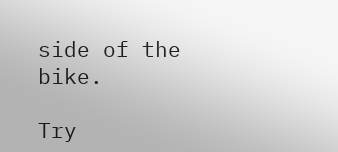side of the bike.

Try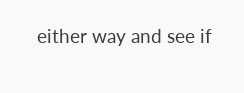either way and see if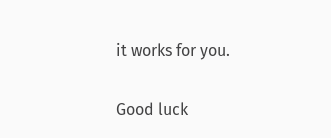it works for you.

Good luck